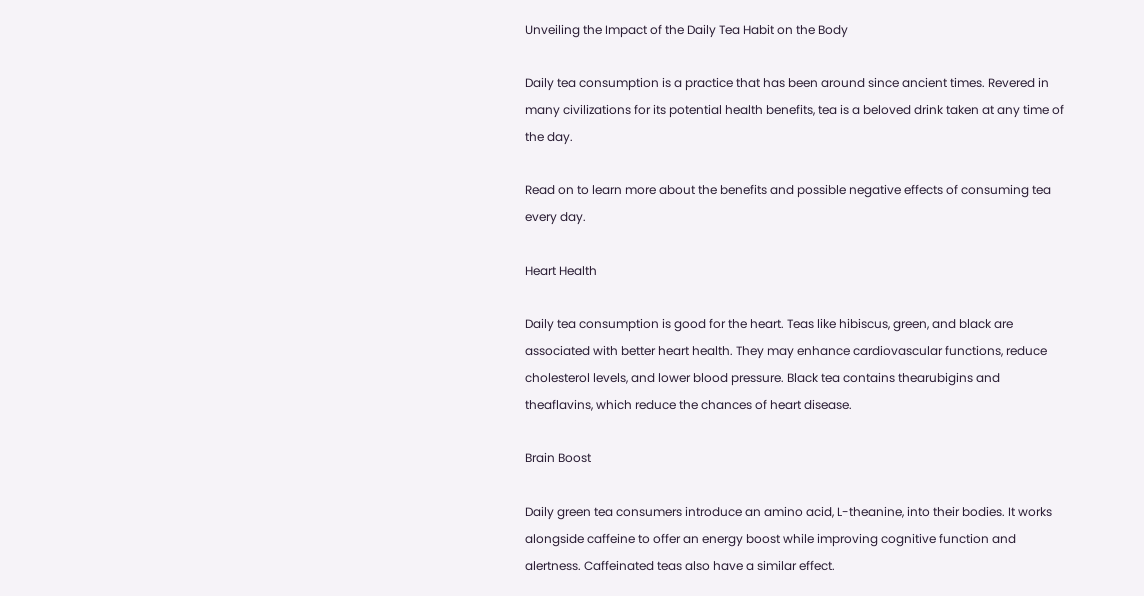Unveiling the Impact of the Daily Tea Habit on the Body

Daily tea consumption is a practice that has been around since ancient times. Revered in many civilizations for its potential health benefits, tea is a beloved drink taken at any time of the day.

Read on to learn more about the benefits and possible negative effects of consuming tea every day.

Heart Health

Daily tea consumption is good for the heart. Teas like hibiscus, green, and black are associated with better heart health. They may enhance cardiovascular functions, reduce cholesterol levels, and lower blood pressure. Black tea contains thearubigins and theaflavins, which reduce the chances of heart disease.

Brain Boost

Daily green tea consumers introduce an amino acid, L-theanine, into their bodies. It works alongside caffeine to offer an energy boost while improving cognitive function and alertness. Caffeinated teas also have a similar effect.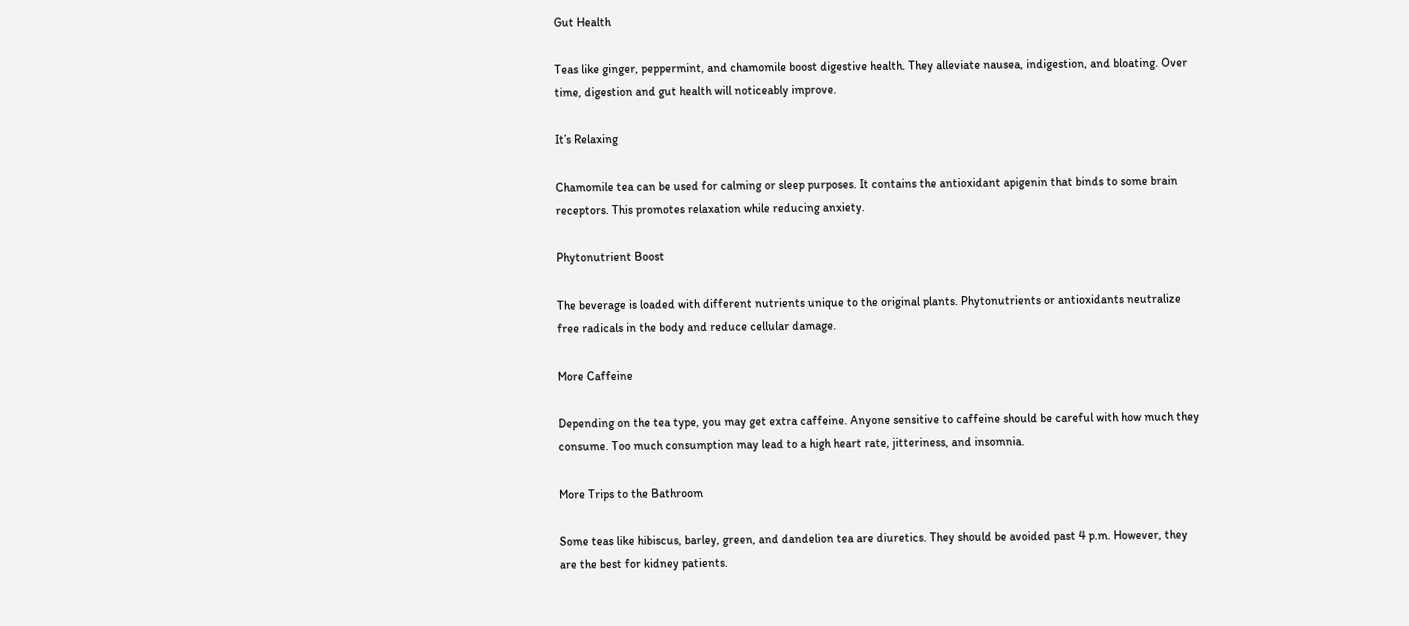Gut Health

Teas like ginger, peppermint, and chamomile boost digestive health. They alleviate nausea, indigestion, and bloating. Over time, digestion and gut health will noticeably improve.

It’s Relaxing

Chamomile tea can be used for calming or sleep purposes. It contains the antioxidant apigenin that binds to some brain receptors. This promotes relaxation while reducing anxiety.

Phytonutrient Boost

The beverage is loaded with different nutrients unique to the original plants. Phytonutrients or antioxidants neutralize free radicals in the body and reduce cellular damage.

More Caffeine

Depending on the tea type, you may get extra caffeine. Anyone sensitive to caffeine should be careful with how much they consume. Too much consumption may lead to a high heart rate, jitteriness, and insomnia.

More Trips to the Bathroom

Some teas like hibiscus, barley, green, and dandelion tea are diuretics. They should be avoided past 4 p.m. However, they are the best for kidney patients.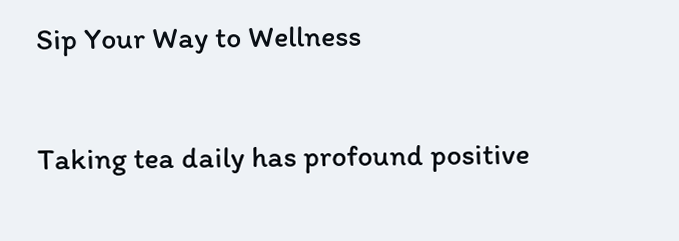Sip Your Way to Wellness

Taking tea daily has profound positive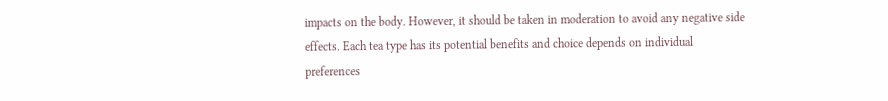impacts on the body. However, it should be taken in moderation to avoid any negative side effects. Each tea type has its potential benefits and choice depends on individual preferences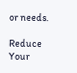or needs.

Reduce Your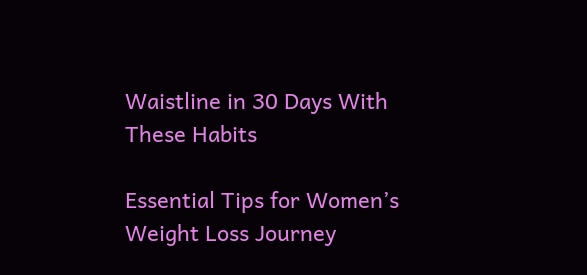Waistline in 30 Days With These Habits

Essential Tips for Women’s Weight Loss Journey